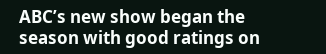ABC’s new show began the season with good ratings on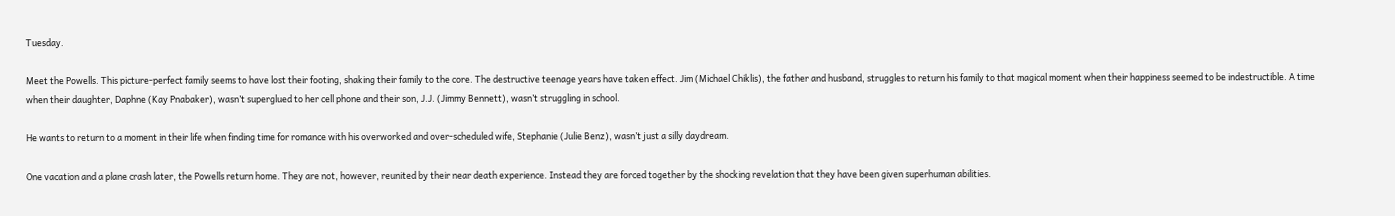Tuesday.

Meet the Powells. This picture-perfect family seems to have lost their footing, shaking their family to the core. The destructive teenage years have taken effect. Jim (Michael Chiklis), the father and husband, struggles to return his family to that magical moment when their happiness seemed to be indestructible. A time when their daughter, Daphne (Kay Pnabaker), wasn’t superglued to her cell phone and their son, J.J. (Jimmy Bennett), wasn’t struggling in school.

He wants to return to a moment in their life when finding time for romance with his overworked and over-scheduled wife, Stephanie (Julie Benz), wasn’t just a silly daydream.

One vacation and a plane crash later, the Powells return home. They are not, however, reunited by their near death experience. Instead they are forced together by the shocking revelation that they have been given superhuman abilities.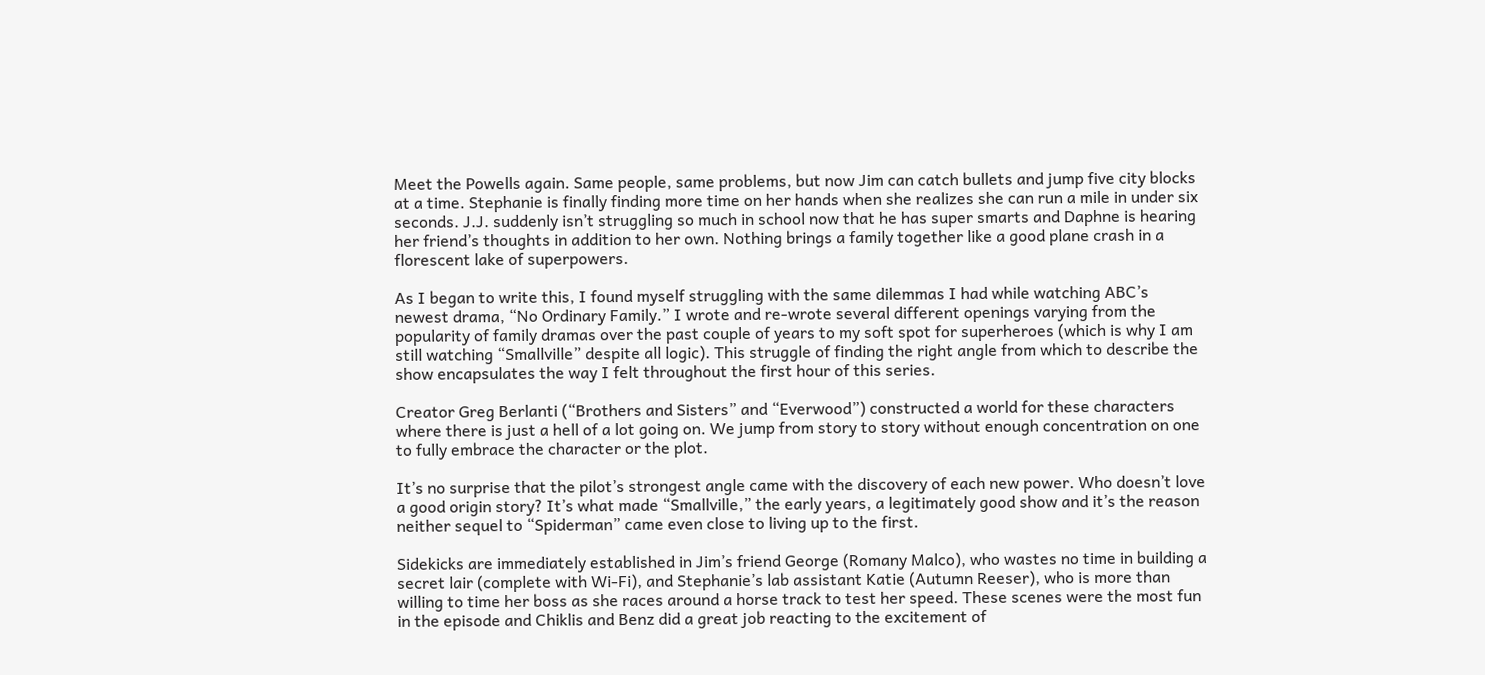Meet the Powells again. Same people, same problems, but now Jim can catch bullets and jump five city blocks at a time. Stephanie is finally finding more time on her hands when she realizes she can run a mile in under six seconds. J.J. suddenly isn’t struggling so much in school now that he has super smarts and Daphne is hearing her friend’s thoughts in addition to her own. Nothing brings a family together like a good plane crash in a florescent lake of superpowers.

As I began to write this, I found myself struggling with the same dilemmas I had while watching ABC’s newest drama, “No Ordinary Family.” I wrote and re-wrote several different openings varying from the popularity of family dramas over the past couple of years to my soft spot for superheroes (which is why I am still watching “Smallville” despite all logic). This struggle of finding the right angle from which to describe the show encapsulates the way I felt throughout the first hour of this series.

Creator Greg Berlanti (“Brothers and Sisters” and “Everwood”) constructed a world for these characters where there is just a hell of a lot going on. We jump from story to story without enough concentration on one to fully embrace the character or the plot.

It’s no surprise that the pilot’s strongest angle came with the discovery of each new power. Who doesn’t love a good origin story? It’s what made “Smallville,” the early years, a legitimately good show and it’s the reason neither sequel to “Spiderman” came even close to living up to the first.

Sidekicks are immediately established in Jim’s friend George (Romany Malco), who wastes no time in building a secret lair (complete with Wi-Fi), and Stephanie’s lab assistant Katie (Autumn Reeser), who is more than willing to time her boss as she races around a horse track to test her speed. These scenes were the most fun in the episode and Chiklis and Benz did a great job reacting to the excitement of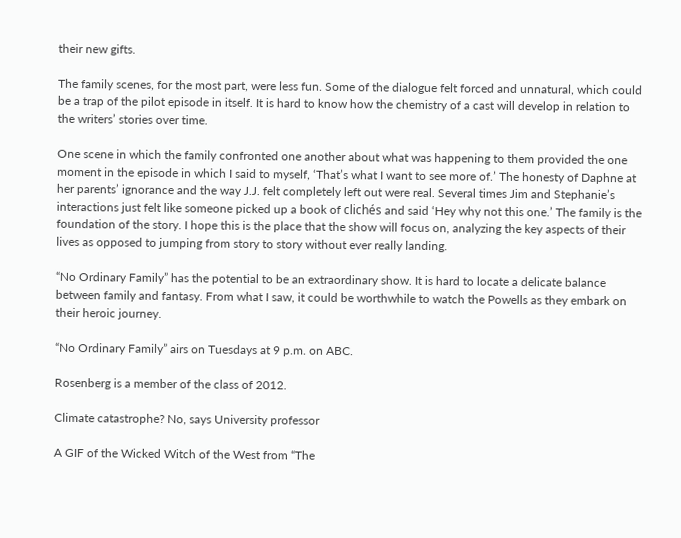their new gifts.

The family scenes, for the most part, were less fun. Some of the dialogue felt forced and unnatural, which could be a trap of the pilot episode in itself. It is hard to know how the chemistry of a cast will develop in relation to the writers’ stories over time.

One scene in which the family confronted one another about what was happening to them provided the one moment in the episode in which I said to myself, ‘That’s what I want to see more of.’ The honesty of Daphne at her parents’ ignorance and the way J.J. felt completely left out were real. Several times Jim and Stephanie’s interactions just felt like someone picked up a book of clichés and said ‘Hey why not this one.’ The family is the foundation of the story. I hope this is the place that the show will focus on, analyzing the key aspects of their lives as opposed to jumping from story to story without ever really landing.

“No Ordinary Family” has the potential to be an extraordinary show. It is hard to locate a delicate balance between family and fantasy. From what I saw, it could be worthwhile to watch the Powells as they embark on their heroic journey.

“No Ordinary Family” airs on Tuesdays at 9 p.m. on ABC.

Rosenberg is a member of the class of 2012.

Climate catastrophe? No, says University professor

A GIF of the Wicked Witch of the West from “The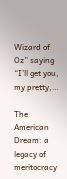Wizard of Oz” saying “I’ll get you, my pretty,…

The American Dream: a legacy of meritocracy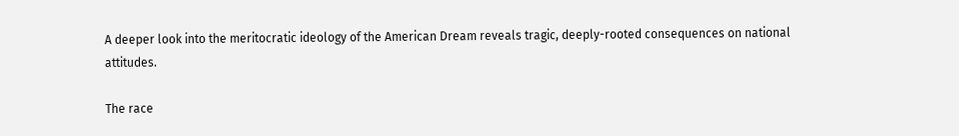A deeper look into the meritocratic ideology of the American Dream reveals tragic, deeply-rooted consequences on national attitudes.

The race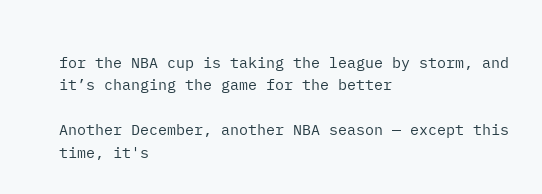for the NBA cup is taking the league by storm, and it’s changing the game for the better

Another December, another NBA season — except this time, it's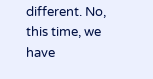different. No, this time, we have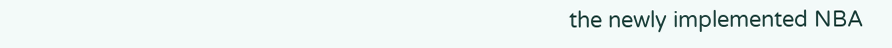the newly implemented NBA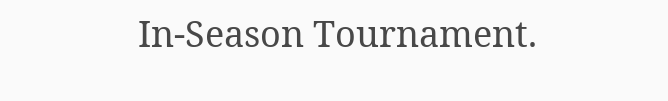In-Season Tournament.